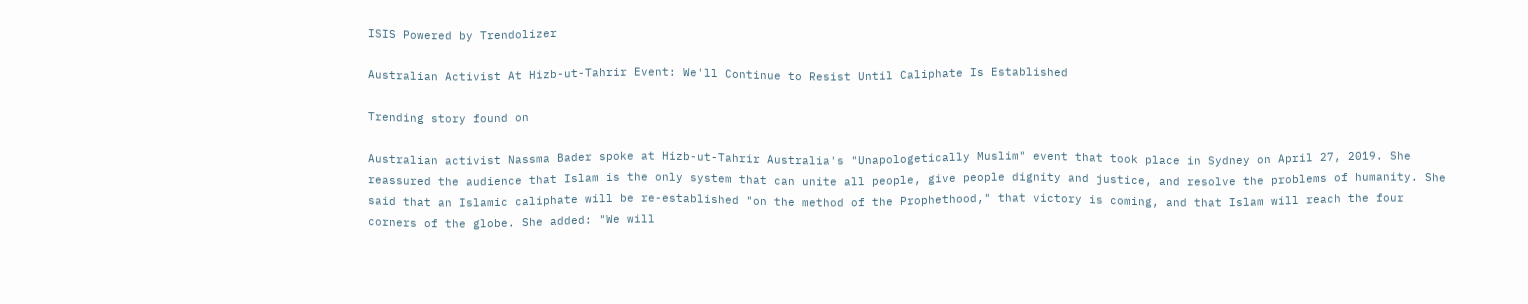ISIS Powered by Trendolizer

Australian Activist At Hizb-ut-Tahrir Event: We'll Continue to Resist Until Caliphate Is Established

Trending story found on

Australian activist Nassma Bader spoke at Hizb-ut-Tahrir Australia's "Unapologetically Muslim" event that took place in Sydney on April 27, 2019. She reassured the audience that Islam is the only system that can unite all people, give people dignity and justice, and resolve the problems of humanity. She said that an Islamic caliphate will be re-established "on the method of the Prophethood," that victory is coming, and that Islam will reach the four corners of the globe. She added: "We will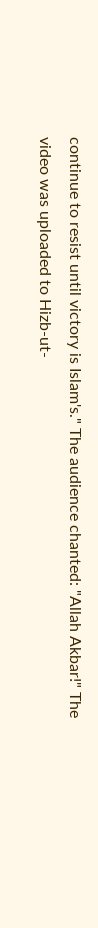continue to resist until victory is Islam's." The audience chanted: "Allah Akbar!" The video was uploaded to Hizb-ut-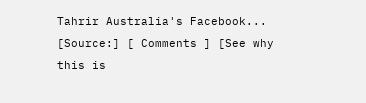Tahrir Australia's Facebook...
[Source:] [ Comments ] [See why this is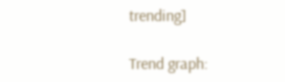trending]

Trend graph: